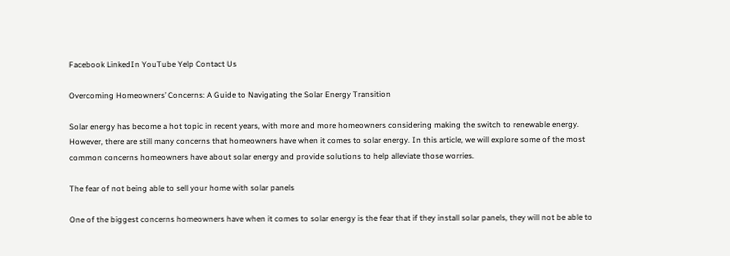Facebook LinkedIn YouTube Yelp Contact Us

Overcoming Homeowners’ Concerns: A Guide to Navigating the Solar Energy Transition

Solar energy has become a hot topic in recent years, with more and more homeowners considering making the switch to renewable energy. However, there are still many concerns that homeowners have when it comes to solar energy. In this article, we will explore some of the most common concerns homeowners have about solar energy and provide solutions to help alleviate those worries.

The fear of not being able to sell your home with solar panels

One of the biggest concerns homeowners have when it comes to solar energy is the fear that if they install solar panels, they will not be able to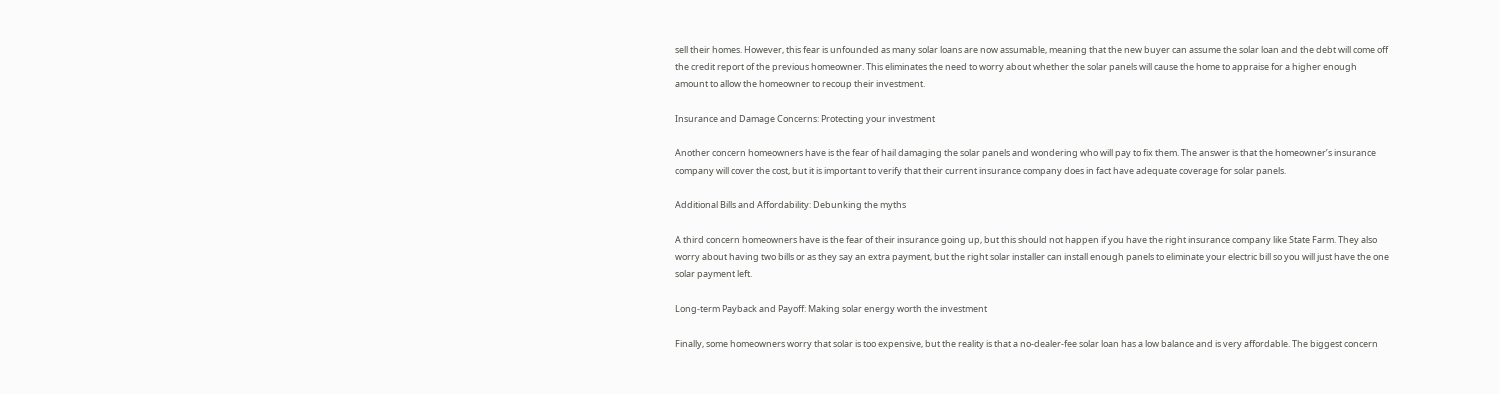sell their homes. However, this fear is unfounded as many solar loans are now assumable, meaning that the new buyer can assume the solar loan and the debt will come off the credit report of the previous homeowner. This eliminates the need to worry about whether the solar panels will cause the home to appraise for a higher enough amount to allow the homeowner to recoup their investment.

Insurance and Damage Concerns: Protecting your investment

Another concern homeowners have is the fear of hail damaging the solar panels and wondering who will pay to fix them. The answer is that the homeowner’s insurance company will cover the cost, but it is important to verify that their current insurance company does in fact have adequate coverage for solar panels.

Additional Bills and Affordability: Debunking the myths

A third concern homeowners have is the fear of their insurance going up, but this should not happen if you have the right insurance company like State Farm. They also worry about having two bills or as they say an extra payment, but the right solar installer can install enough panels to eliminate your electric bill so you will just have the one solar payment left.

Long-term Payback and Payoff: Making solar energy worth the investment

Finally, some homeowners worry that solar is too expensive, but the reality is that a no-dealer-fee solar loan has a low balance and is very affordable. The biggest concern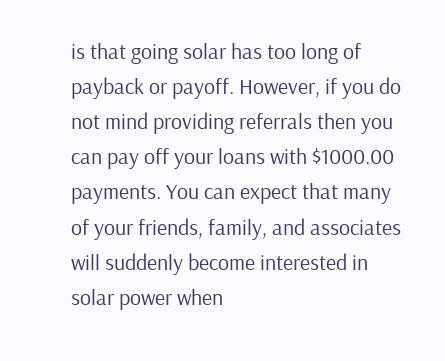is that going solar has too long of payback or payoff. However, if you do not mind providing referrals then you can pay off your loans with $1000.00 payments. You can expect that many of your friends, family, and associates will suddenly become interested in solar power when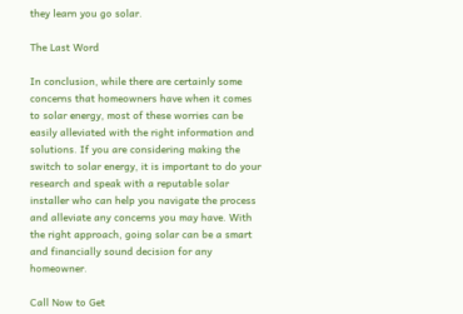they learn you go solar.

The Last Word

In conclusion, while there are certainly some concerns that homeowners have when it comes to solar energy, most of these worries can be easily alleviated with the right information and solutions. If you are considering making the switch to solar energy, it is important to do your research and speak with a reputable solar installer who can help you navigate the process and alleviate any concerns you may have. With the right approach, going solar can be a smart and financially sound decision for any homeowner.

Call Now to Get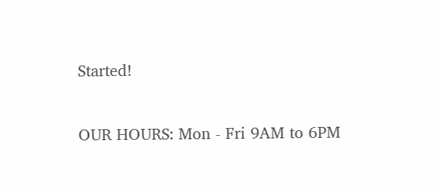Started!

OUR HOURS: Mon - Fri 9AM to 6PM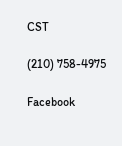CST

(210) 758-4975

Facebook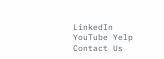LinkedIn YouTube Yelp Contact Us